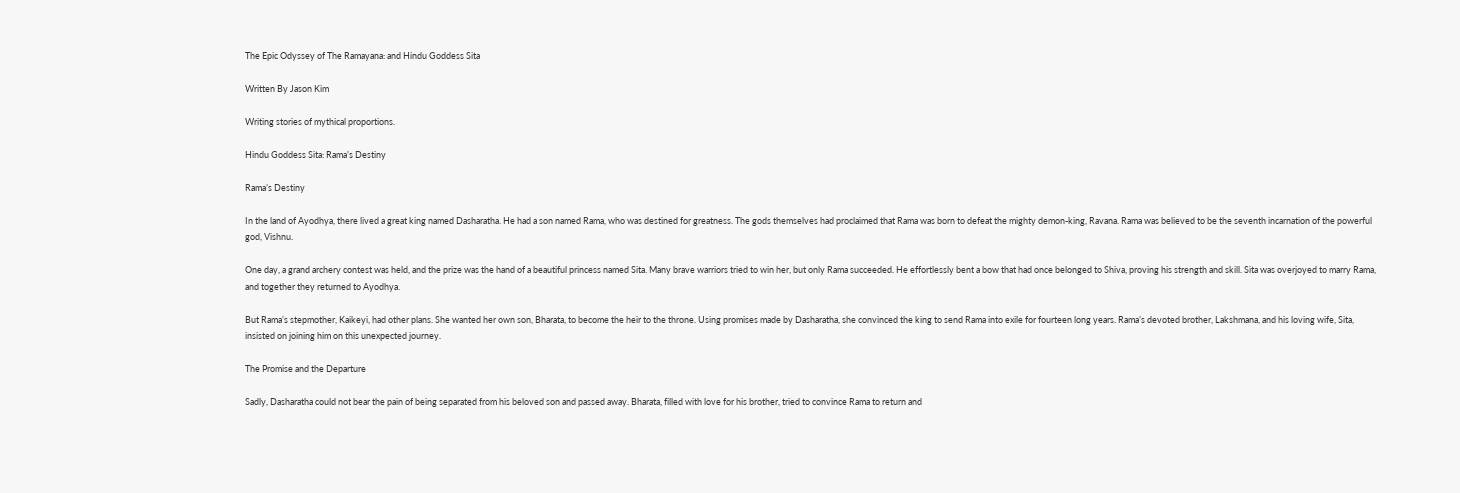The Epic Odyssey of The Ramayana: and Hindu Goddess Sita

Written By Jason Kim

Writing stories of mythical proportions.

Hindu Goddess Sita: Rama’s Destiny

Rama’s Destiny

In the land of Ayodhya, there lived a great king named Dasharatha. He had a son named Rama, who was destined for greatness. The gods themselves had proclaimed that Rama was born to defeat the mighty demon-king, Ravana. Rama was believed to be the seventh incarnation of the powerful god, Vishnu.

One day, a grand archery contest was held, and the prize was the hand of a beautiful princess named Sita. Many brave warriors tried to win her, but only Rama succeeded. He effortlessly bent a bow that had once belonged to Shiva, proving his strength and skill. Sita was overjoyed to marry Rama, and together they returned to Ayodhya.

But Rama’s stepmother, Kaikeyi, had other plans. She wanted her own son, Bharata, to become the heir to the throne. Using promises made by Dasharatha, she convinced the king to send Rama into exile for fourteen long years. Rama’s devoted brother, Lakshmana, and his loving wife, Sita, insisted on joining him on this unexpected journey.

The Promise and the Departure

Sadly, Dasharatha could not bear the pain of being separated from his beloved son and passed away. Bharata, filled with love for his brother, tried to convince Rama to return and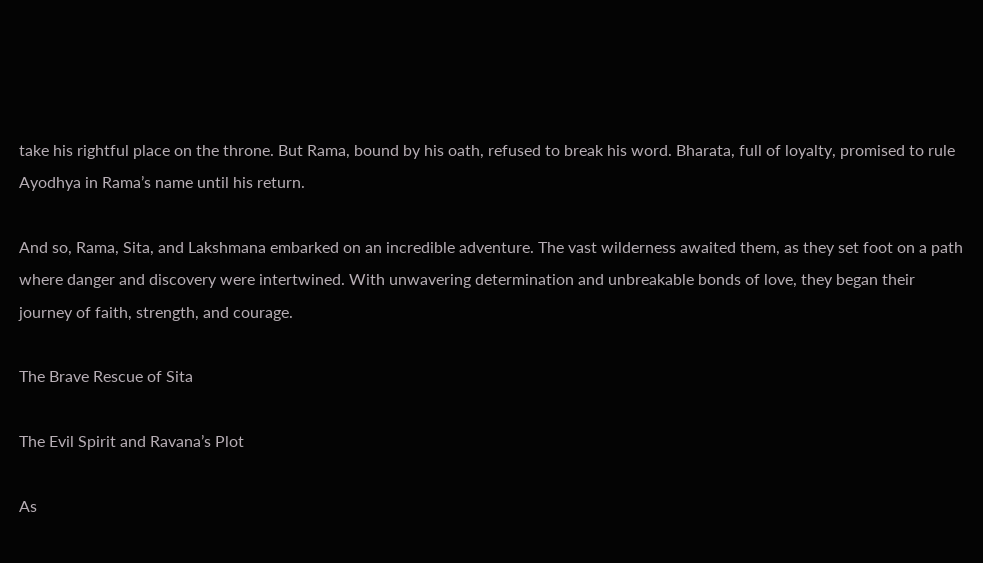take his rightful place on the throne. But Rama, bound by his oath, refused to break his word. Bharata, full of loyalty, promised to rule Ayodhya in Rama’s name until his return.

And so, Rama, Sita, and Lakshmana embarked on an incredible adventure. The vast wilderness awaited them, as they set foot on a path where danger and discovery were intertwined. With unwavering determination and unbreakable bonds of love, they began their journey of faith, strength, and courage.

The Brave Rescue of Sita

The Evil Spirit and Ravana’s Plot

As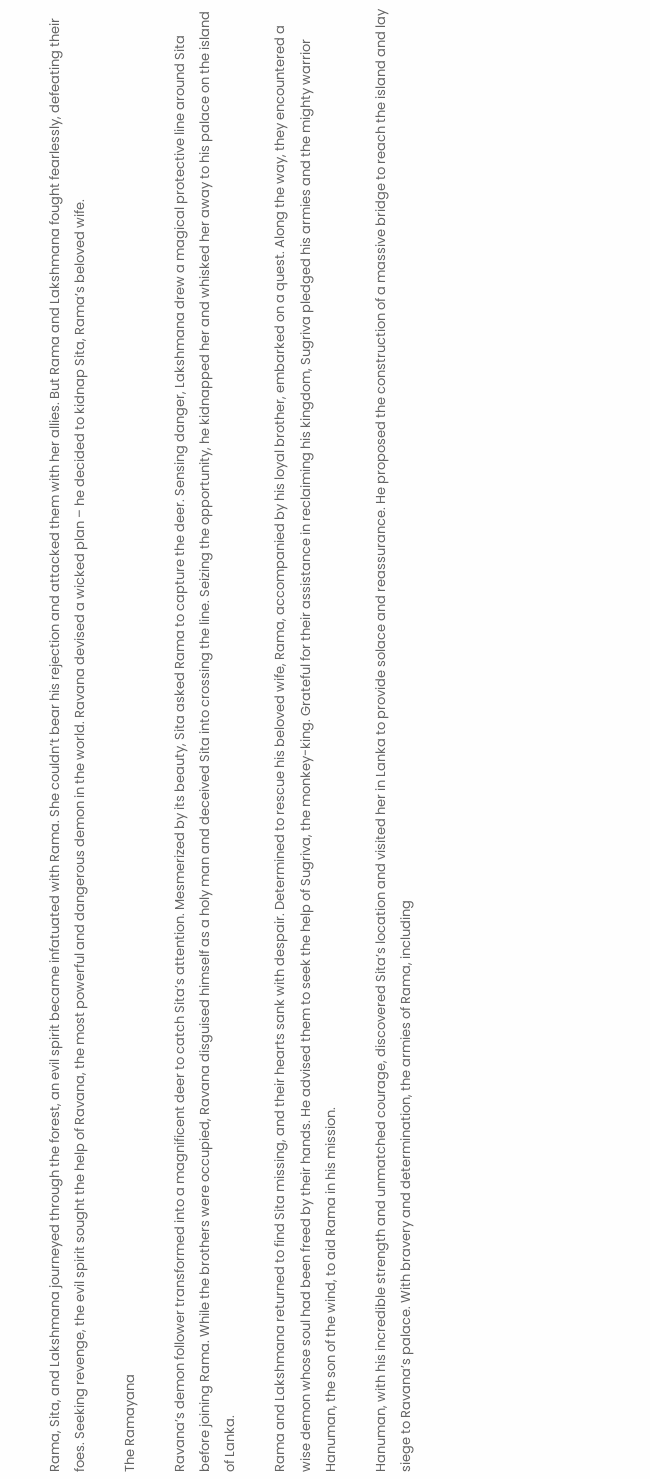Rama, Sita, and Lakshmana journeyed through the forest, an evil spirit became infatuated with Rama. She couldn’t bear his rejection and attacked them with her allies. But Rama and Lakshmana fought fearlessly, defeating their foes. Seeking revenge, the evil spirit sought the help of Ravana, the most powerful and dangerous demon in the world. Ravana devised a wicked plan – he decided to kidnap Sita, Rama’s beloved wife.

The Ramayana

Ravana’s demon follower transformed into a magnificent deer to catch Sita’s attention. Mesmerized by its beauty, Sita asked Rama to capture the deer. Sensing danger, Lakshmana drew a magical protective line around Sita before joining Rama. While the brothers were occupied, Ravana disguised himself as a holy man and deceived Sita into crossing the line. Seizing the opportunity, he kidnapped her and whisked her away to his palace on the island of Lanka.

Rama and Lakshmana returned to find Sita missing, and their hearts sank with despair. Determined to rescue his beloved wife, Rama, accompanied by his loyal brother, embarked on a quest. Along the way, they encountered a wise demon whose soul had been freed by their hands. He advised them to seek the help of Sugriva, the monkey-king. Grateful for their assistance in reclaiming his kingdom, Sugriva pledged his armies and the mighty warrior Hanuman, the son of the wind, to aid Rama in his mission.

Hanuman, with his incredible strength and unmatched courage, discovered Sita’s location and visited her in Lanka to provide solace and reassurance. He proposed the construction of a massive bridge to reach the island and lay siege to Ravana’s palace. With bravery and determination, the armies of Rama, including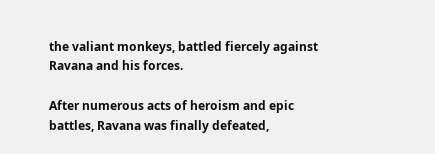the valiant monkeys, battled fiercely against Ravana and his forces.

After numerous acts of heroism and epic battles, Ravana was finally defeated,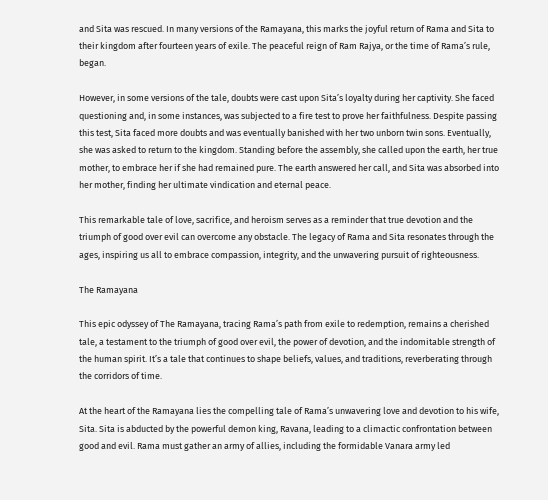and Sita was rescued. In many versions of the Ramayana, this marks the joyful return of Rama and Sita to their kingdom after fourteen years of exile. The peaceful reign of Ram Rajya, or the time of Rama’s rule, began.

However, in some versions of the tale, doubts were cast upon Sita’s loyalty during her captivity. She faced questioning and, in some instances, was subjected to a fire test to prove her faithfulness. Despite passing this test, Sita faced more doubts and was eventually banished with her two unborn twin sons. Eventually, she was asked to return to the kingdom. Standing before the assembly, she called upon the earth, her true mother, to embrace her if she had remained pure. The earth answered her call, and Sita was absorbed into her mother, finding her ultimate vindication and eternal peace.

This remarkable tale of love, sacrifice, and heroism serves as a reminder that true devotion and the triumph of good over evil can overcome any obstacle. The legacy of Rama and Sita resonates through the ages, inspiring us all to embrace compassion, integrity, and the unwavering pursuit of righteousness.

The Ramayana

This epic odyssey of The Ramayana, tracing Rama’s path from exile to redemption, remains a cherished tale, a testament to the triumph of good over evil, the power of devotion, and the indomitable strength of the human spirit. It’s a tale that continues to shape beliefs, values, and traditions, reverberating through the corridors of time.

At the heart of the Ramayana lies the compelling tale of Rama’s unwavering love and devotion to his wife, Sita. Sita is abducted by the powerful demon king, Ravana, leading to a climactic confrontation between good and evil. Rama must gather an army of allies, including the formidable Vanara army led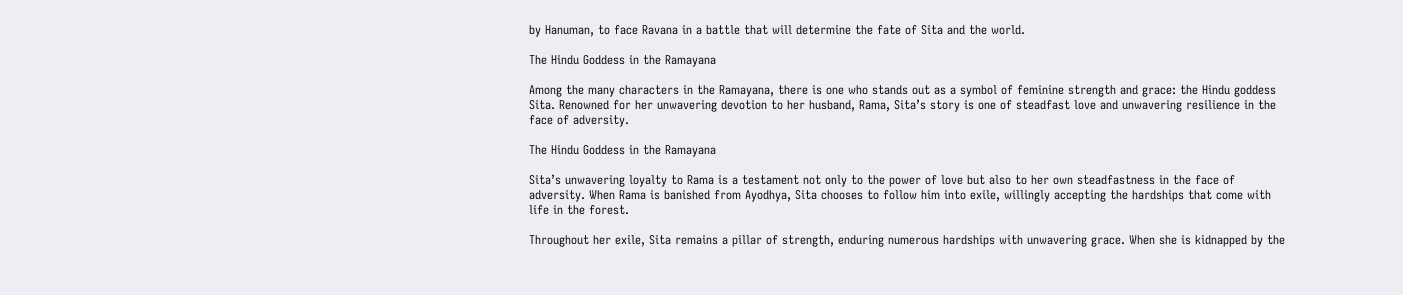by Hanuman, to face Ravana in a battle that will determine the fate of Sita and the world.

The Hindu Goddess in the Ramayana

Among the many characters in the Ramayana, there is one who stands out as a symbol of feminine strength and grace: the Hindu goddess Sita. Renowned for her unwavering devotion to her husband, Rama, Sita’s story is one of steadfast love and unwavering resilience in the face of adversity.

The Hindu Goddess in the Ramayana

Sita’s unwavering loyalty to Rama is a testament not only to the power of love but also to her own steadfastness in the face of adversity. When Rama is banished from Ayodhya, Sita chooses to follow him into exile, willingly accepting the hardships that come with life in the forest.

Throughout her exile, Sita remains a pillar of strength, enduring numerous hardships with unwavering grace. When she is kidnapped by the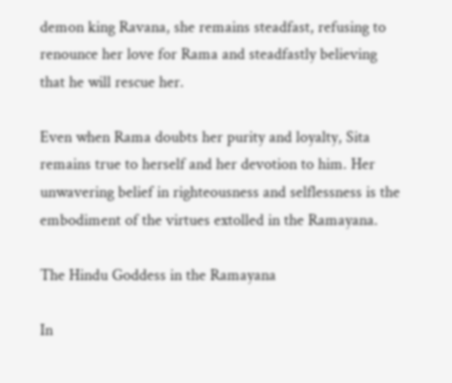demon king Ravana, she remains steadfast, refusing to renounce her love for Rama and steadfastly believing that he will rescue her.

Even when Rama doubts her purity and loyalty, Sita remains true to herself and her devotion to him. Her unwavering belief in righteousness and selflessness is the embodiment of the virtues extolled in the Ramayana.

The Hindu Goddess in the Ramayana

In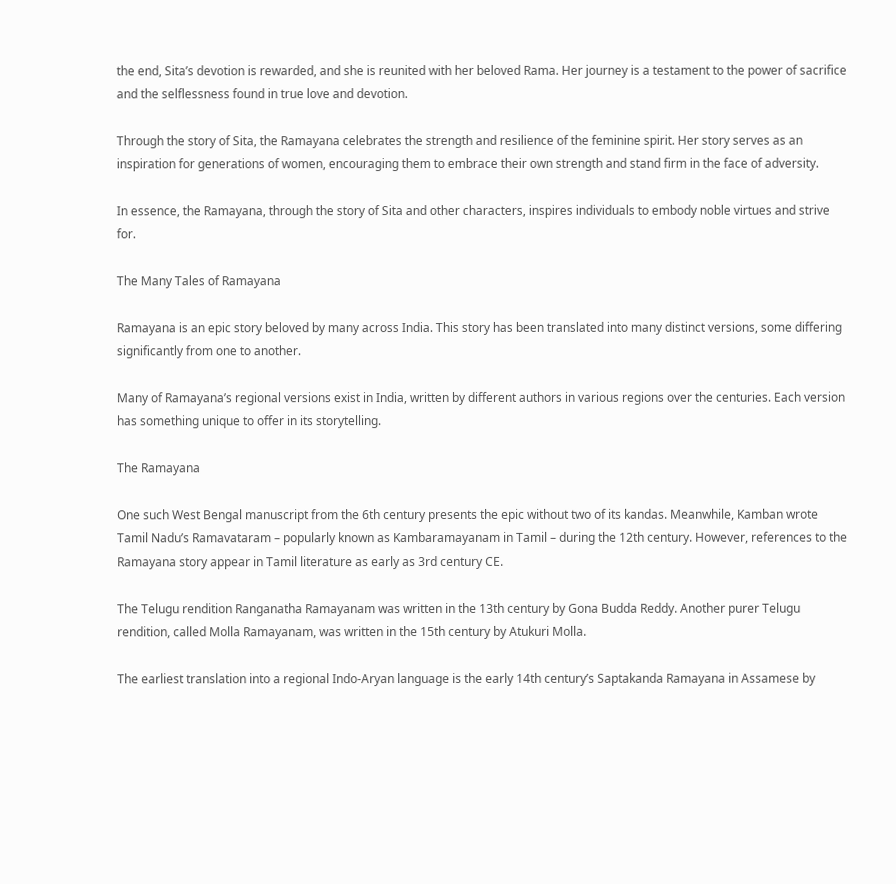the end, Sita’s devotion is rewarded, and she is reunited with her beloved Rama. Her journey is a testament to the power of sacrifice and the selflessness found in true love and devotion.

Through the story of Sita, the Ramayana celebrates the strength and resilience of the feminine spirit. Her story serves as an inspiration for generations of women, encouraging them to embrace their own strength and stand firm in the face of adversity.

In essence, the Ramayana, through the story of Sita and other characters, inspires individuals to embody noble virtues and strive for.

The Many Tales of Ramayana

Ramayana is an epic story beloved by many across India. This story has been translated into many distinct versions, some differing significantly from one to another.

Many of Ramayana’s regional versions exist in India, written by different authors in various regions over the centuries. Each version has something unique to offer in its storytelling.

The Ramayana

One such West Bengal manuscript from the 6th century presents the epic without two of its kandas. Meanwhile, Kamban wrote Tamil Nadu’s Ramavataram – popularly known as Kambaramayanam in Tamil – during the 12th century. However, references to the Ramayana story appear in Tamil literature as early as 3rd century CE.

The Telugu rendition Ranganatha Ramayanam was written in the 13th century by Gona Budda Reddy. Another purer Telugu rendition, called Molla Ramayanam, was written in the 15th century by Atukuri Molla.

The earliest translation into a regional Indo-Aryan language is the early 14th century’s Saptakanda Ramayana in Assamese by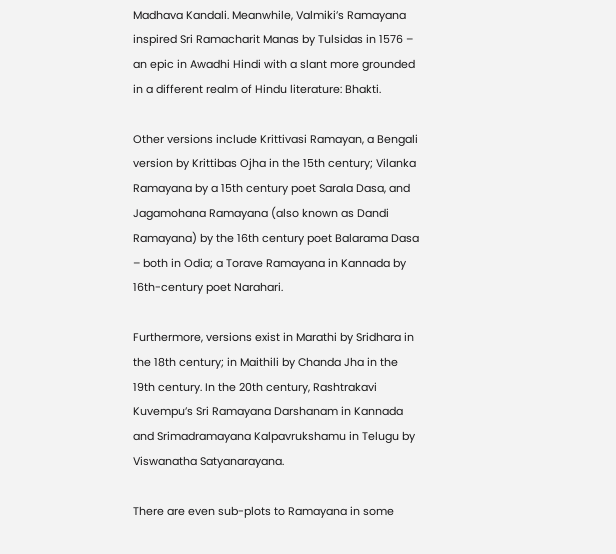Madhava Kandali. Meanwhile, Valmiki’s Ramayana inspired Sri Ramacharit Manas by Tulsidas in 1576 – an epic in Awadhi Hindi with a slant more grounded in a different realm of Hindu literature: Bhakti.

Other versions include Krittivasi Ramayan, a Bengali version by Krittibas Ojha in the 15th century; Vilanka Ramayana by a 15th century poet Sarala Dasa, and Jagamohana Ramayana (also known as Dandi Ramayana) by the 16th century poet Balarama Dasa – both in Odia; a Torave Ramayana in Kannada by 16th-century poet Narahari.

Furthermore, versions exist in Marathi by Sridhara in the 18th century; in Maithili by Chanda Jha in the 19th century. In the 20th century, Rashtrakavi Kuvempu’s Sri Ramayana Darshanam in Kannada and Srimadramayana Kalpavrukshamu in Telugu by Viswanatha Satyanarayana.

There are even sub-plots to Ramayana in some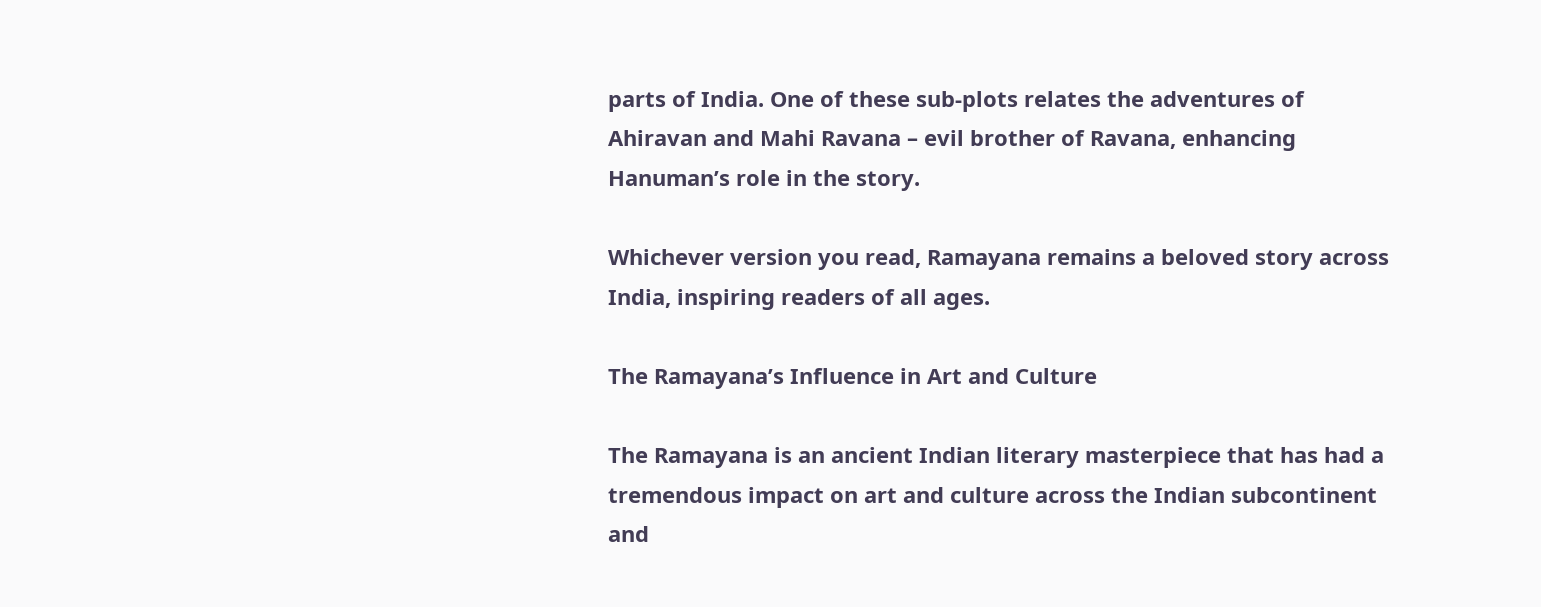parts of India. One of these sub-plots relates the adventures of Ahiravan and Mahi Ravana – evil brother of Ravana, enhancing Hanuman’s role in the story.

Whichever version you read, Ramayana remains a beloved story across India, inspiring readers of all ages.

The Ramayana’s Influence in Art and Culture

The Ramayana is an ancient Indian literary masterpiece that has had a tremendous impact on art and culture across the Indian subcontinent and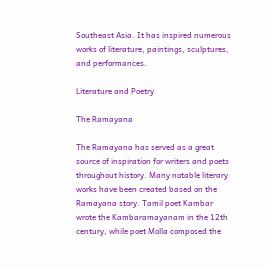Southeast Asia. It has inspired numerous works of literature, paintings, sculptures, and performances.

Literature and Poetry

The Ramayana

The Ramayana has served as a great source of inspiration for writers and poets throughout history. Many notable literary works have been created based on the Ramayana story. Tamil poet Kambar wrote the Kambaramayanam in the 12th century, while poet Molla composed the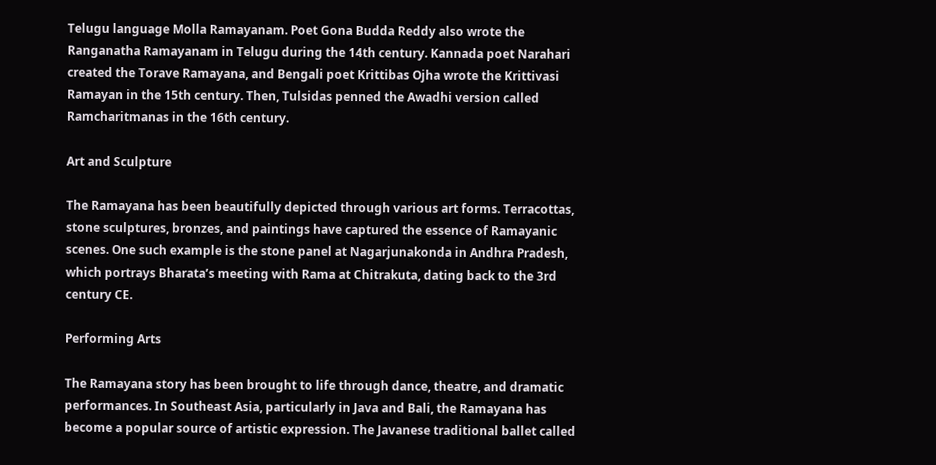Telugu language Molla Ramayanam. Poet Gona Budda Reddy also wrote the Ranganatha Ramayanam in Telugu during the 14th century. Kannada poet Narahari created the Torave Ramayana, and Bengali poet Krittibas Ojha wrote the Krittivasi Ramayan in the 15th century. Then, Tulsidas penned the Awadhi version called Ramcharitmanas in the 16th century.

Art and Sculpture

The Ramayana has been beautifully depicted through various art forms. Terracottas, stone sculptures, bronzes, and paintings have captured the essence of Ramayanic scenes. One such example is the stone panel at Nagarjunakonda in Andhra Pradesh, which portrays Bharata’s meeting with Rama at Chitrakuta, dating back to the 3rd century CE.

Performing Arts

The Ramayana story has been brought to life through dance, theatre, and dramatic performances. In Southeast Asia, particularly in Java and Bali, the Ramayana has become a popular source of artistic expression. The Javanese traditional ballet called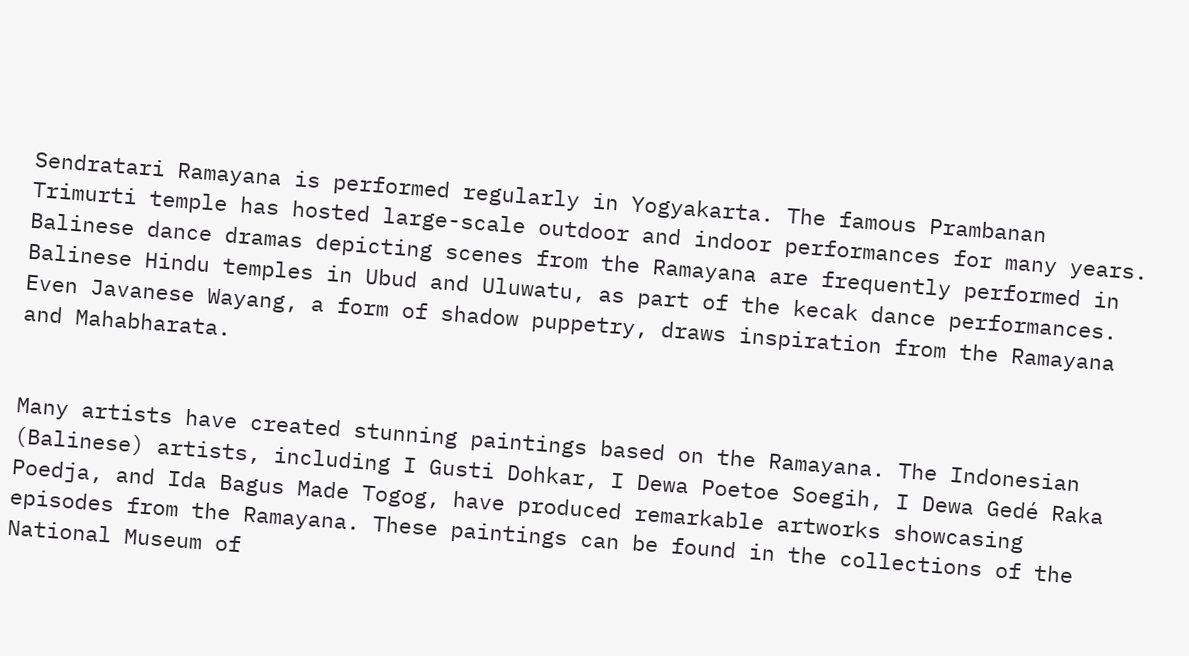Sendratari Ramayana is performed regularly in Yogyakarta. The famous Prambanan Trimurti temple has hosted large-scale outdoor and indoor performances for many years. Balinese dance dramas depicting scenes from the Ramayana are frequently performed in Balinese Hindu temples in Ubud and Uluwatu, as part of the kecak dance performances. Even Javanese Wayang, a form of shadow puppetry, draws inspiration from the Ramayana and Mahabharata.


Many artists have created stunning paintings based on the Ramayana. The Indonesian (Balinese) artists, including I Gusti Dohkar, I Dewa Poetoe Soegih, I Dewa Gedé Raka Poedja, and Ida Bagus Made Togog, have produced remarkable artworks showcasing episodes from the Ramayana. These paintings can be found in the collections of the National Museum of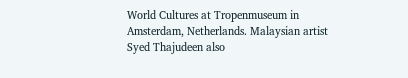World Cultures at Tropenmuseum in Amsterdam, Netherlands. Malaysian artist Syed Thajudeen also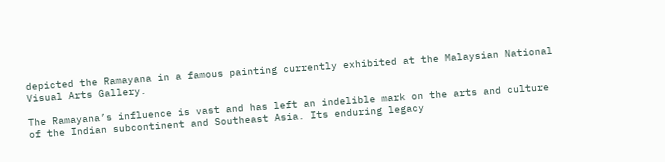depicted the Ramayana in a famous painting currently exhibited at the Malaysian National Visual Arts Gallery.

The Ramayana’s influence is vast and has left an indelible mark on the arts and culture of the Indian subcontinent and Southeast Asia. Its enduring legacy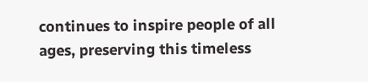continues to inspire people of all ages, preserving this timeless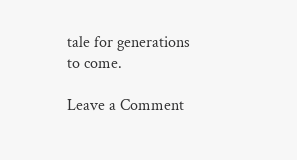tale for generations to come.

Leave a Comment